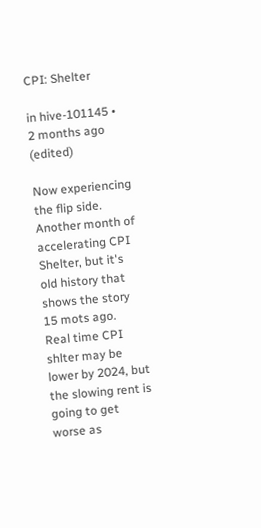CPI: Shelter

in hive-101145 •  2 months ago  (edited)

Now experiencing the flip side.
Another month of accelerating CPI Shelter, but it's old history that shows the story 15 mots ago.
Real time CPI shlter may be lower by 2024, but the slowing rent is going to get worse as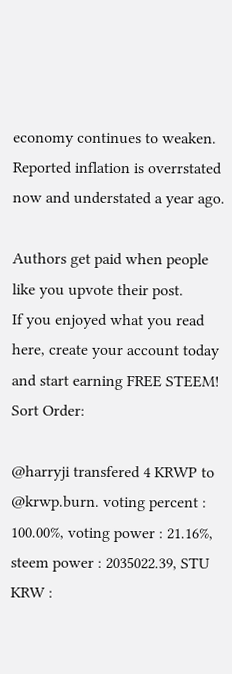economy continues to weaken.
Reported inflation is overrstated now and understated a year ago.

Authors get paid when people like you upvote their post.
If you enjoyed what you read here, create your account today and start earning FREE STEEM!
Sort Order:

@harryji transfered 4 KRWP to @krwp.burn. voting percent : 100.00%, voting power : 21.16%, steem power : 2035022.39, STU KRW :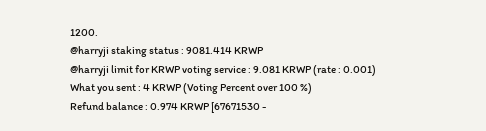1200.
@harryji staking status : 9081.414 KRWP
@harryji limit for KRWP voting service : 9.081 KRWP (rate : 0.001)
What you sent : 4 KRWP (Voting Percent over 100 %)
Refund balance : 0.974 KRWP [67671530 -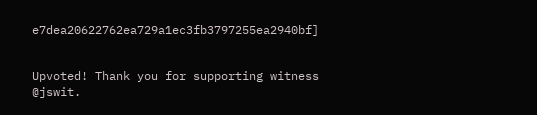e7dea20622762ea729a1ec3fb3797255ea2940bf]


Upvoted! Thank you for supporting witness @jswit.